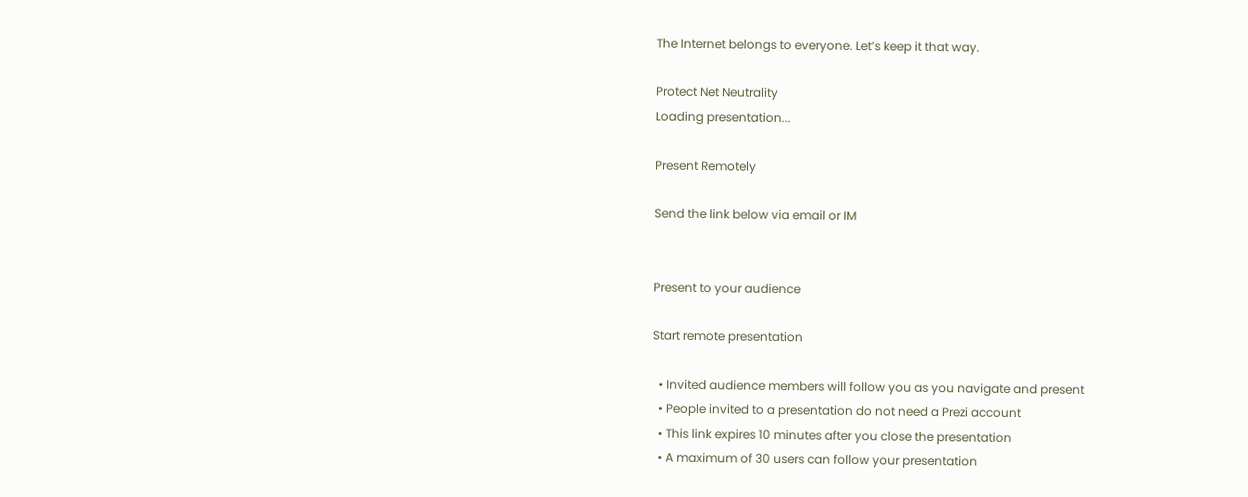The Internet belongs to everyone. Let’s keep it that way.

Protect Net Neutrality
Loading presentation...

Present Remotely

Send the link below via email or IM


Present to your audience

Start remote presentation

  • Invited audience members will follow you as you navigate and present
  • People invited to a presentation do not need a Prezi account
  • This link expires 10 minutes after you close the presentation
  • A maximum of 30 users can follow your presentation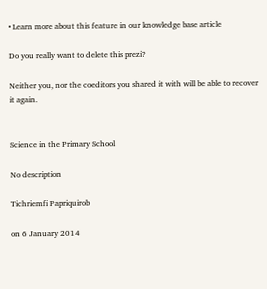• Learn more about this feature in our knowledge base article

Do you really want to delete this prezi?

Neither you, nor the coeditors you shared it with will be able to recover it again.


Science in the Primary School

No description

Tichriemfi Papriquirob

on 6 January 2014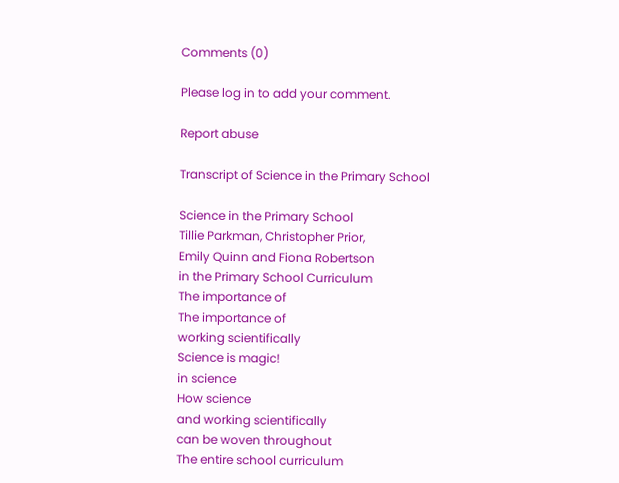Comments (0)

Please log in to add your comment.

Report abuse

Transcript of Science in the Primary School

Science in the Primary School
Tillie Parkman, Christopher Prior,
Emily Quinn and Fiona Robertson
in the Primary School Curriculum
The importance of
The importance of
working scientifically
Science is magic!
in science
How science
and working scientifically
can be woven throughout
The entire school curriculum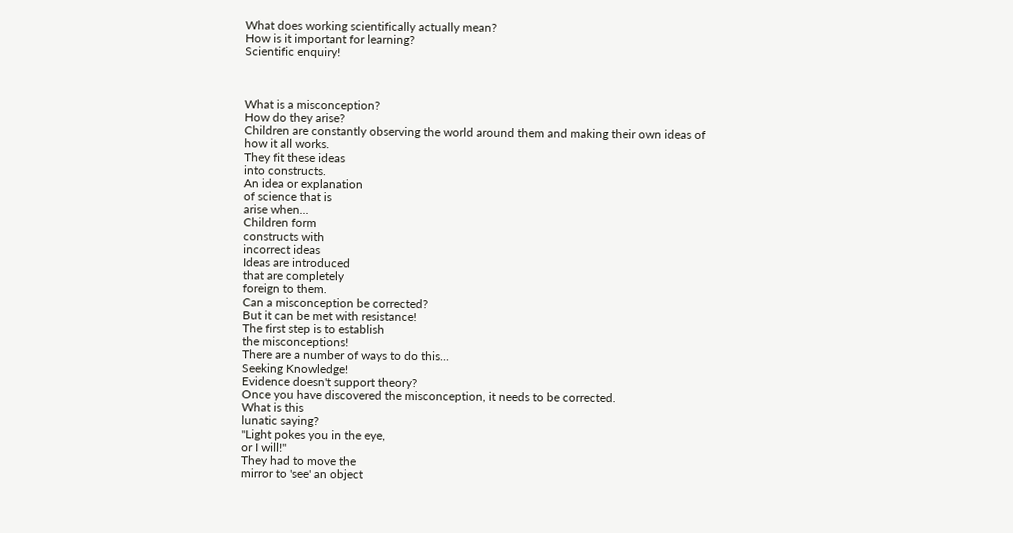What does working scientifically actually mean?
How is it important for learning?
Scientific enquiry!



What is a misconception?
How do they arise?
Children are constantly observing the world around them and making their own ideas of how it all works.
They fit these ideas
into constructs.
An idea or explanation
of science that is
arise when...
Children form
constructs with
incorrect ideas
Ideas are introduced
that are completely
foreign to them.
Can a misconception be corrected?
But it can be met with resistance!
The first step is to establish
the misconceptions!
There are a number of ways to do this...
Seeking Knowledge!
Evidence doesn't support theory?
Once you have discovered the misconception, it needs to be corrected.
What is this
lunatic saying?
"Light pokes you in the eye,
or I will!"
They had to move the
mirror to 'see' an object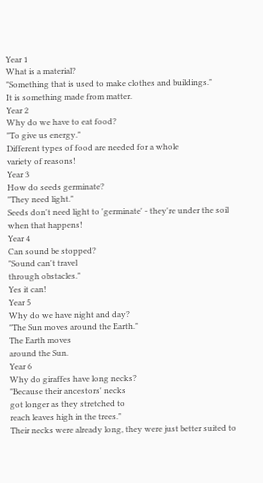Year 1
What is a material?
"Something that is used to make clothes and buildings."
It is something made from matter.
Year 2
Why do we have to eat food?
"To give us energy."
Different types of food are needed for a whole
variety of reasons!
Year 3
How do seeds germinate?
"They need light."
Seeds don't need light to 'germinate' - they're under the soil when that happens!
Year 4
Can sound be stopped?
"Sound can't travel
through obstacles."
Yes it can!
Year 5
Why do we have night and day?
"The Sun moves around the Earth."
The Earth moves
around the Sun.
Year 6
Why do giraffes have long necks?
"Because their ancestors' necks
got longer as they stretched to
reach leaves high in the trees."
Their necks were already long, they were just better suited to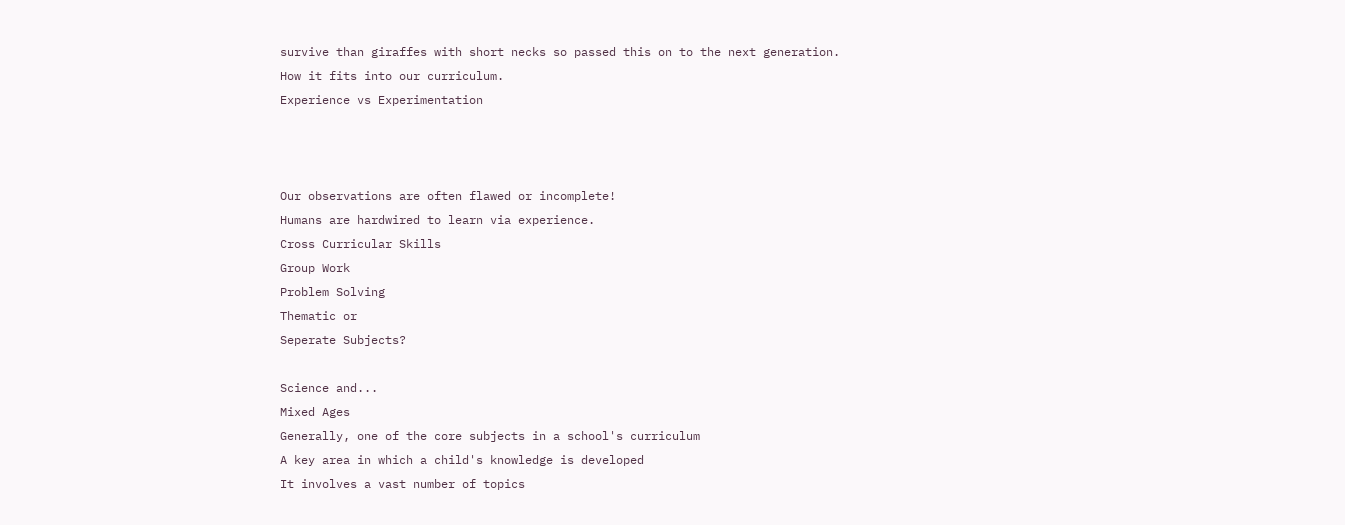survive than giraffes with short necks so passed this on to the next generation.
How it fits into our curriculum.
Experience vs Experimentation



Our observations are often flawed or incomplete!
Humans are hardwired to learn via experience.
Cross Curricular Skills
Group Work
Problem Solving
Thematic or
Seperate Subjects?

Science and...
Mixed Ages
Generally, one of the core subjects in a school's curriculum
A key area in which a child's knowledge is developed
It involves a vast number of topics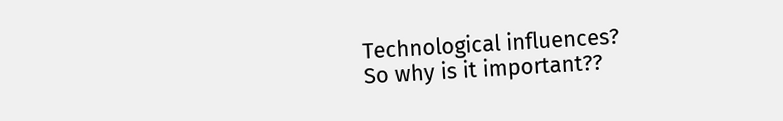Technological influences?
So why is it important??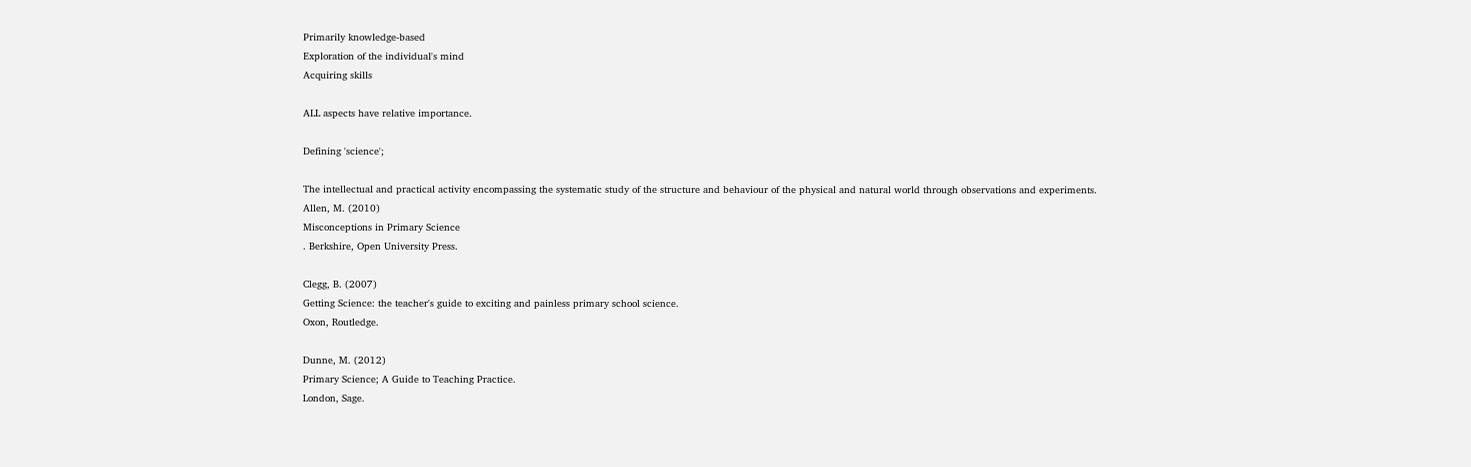Primarily knowledge-based
Exploration of the individual's mind
Acquiring skills

ALL aspects have relative importance.

Defining 'science';

The intellectual and practical activity encompassing the systematic study of the structure and behaviour of the physical and natural world through observations and experiments.
Allen, M. (2010)
Misconceptions in Primary Science
. Berkshire, Open University Press.

Clegg, B. (2007)
Getting Science: the teacher's guide to exciting and painless primary school science.
Oxon, Routledge.

Dunne, M. (2012)
Primary Science; A Guide to Teaching Practice.
London, Sage.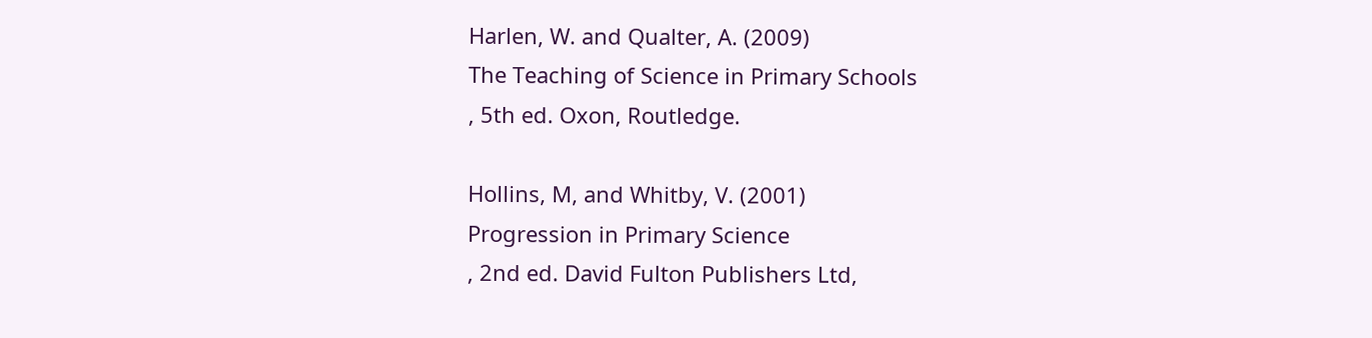Harlen, W. and Qualter, A. (2009)
The Teaching of Science in Primary Schools
, 5th ed. Oxon, Routledge.

Hollins, M, and Whitby, V. (2001)
Progression in Primary Science
, 2nd ed. David Fulton Publishers Ltd,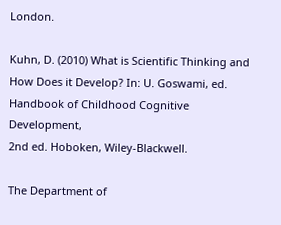London.

Kuhn, D. (2010) What is Scientific Thinking and How Does it Develop? In: U. Goswami, ed.
Handbook of Childhood Cognitive Development,
2nd ed. Hoboken, Wiley-Blackwell.

The Department of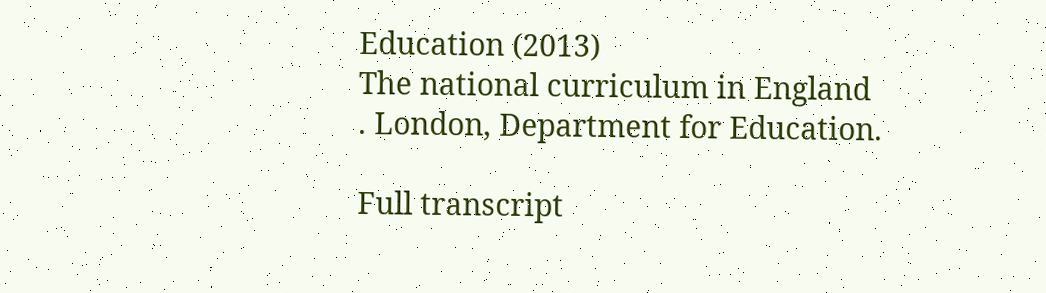Education (2013)
The national curriculum in England
. London, Department for Education.

Full transcript